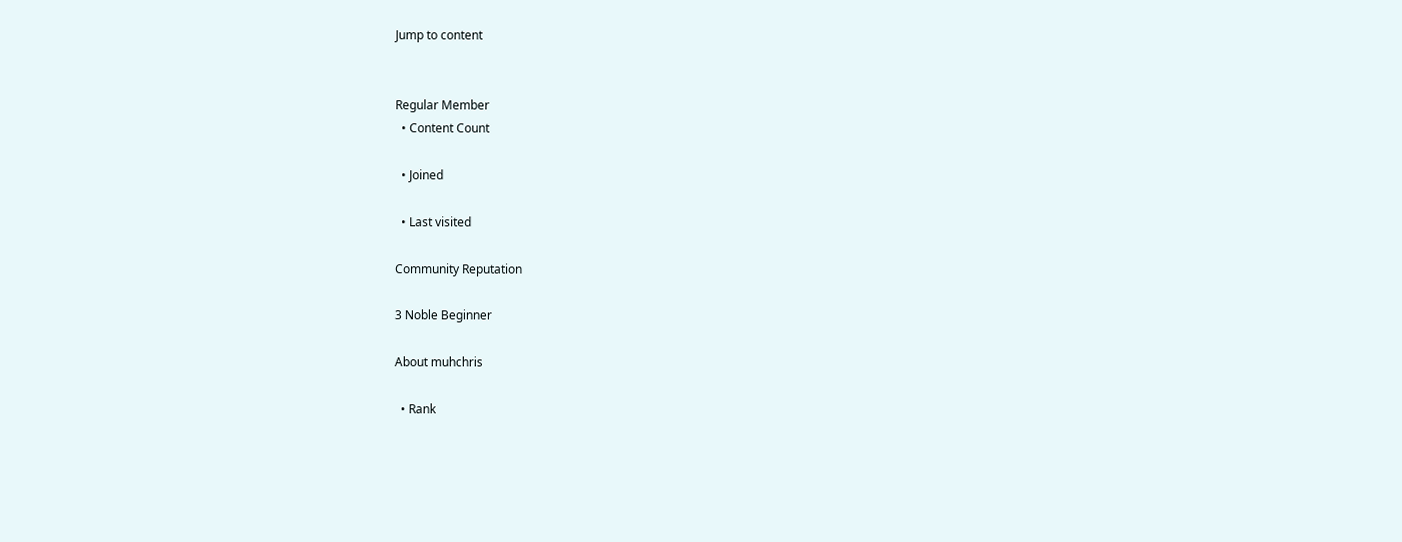Jump to content


Regular Member
  • Content Count

  • Joined

  • Last visited

Community Reputation

3 Noble Beginner

About muhchris

  • Rank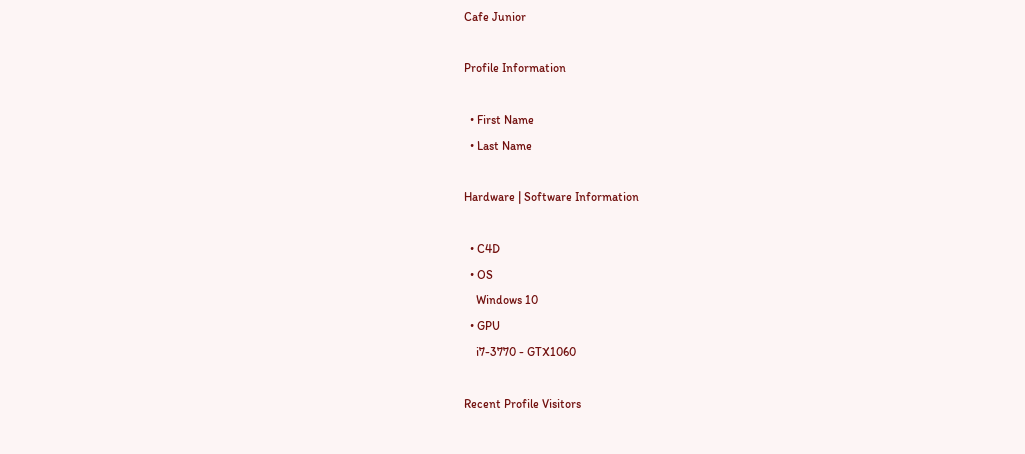Cafe Junior

Profile Information

  • First Name
  • Last Name

Hardware | Software Information

  • C4D
  • OS
    Windows 10
  • GPU
    i7-3770 - GTX1060

Recent Profile Visitors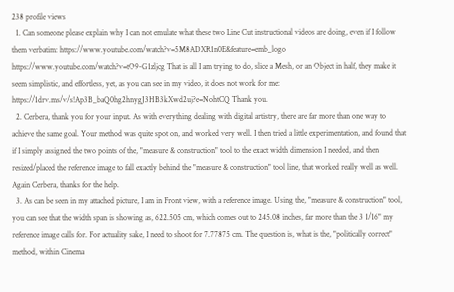238 profile views
  1. Can someone please explain why I can not emulate what these two Line Cut instructional videos are doing, even if I follow them verbatim: https://www.youtube.com/watch?v=5M8ADXR1n0E&feature=emb_logo https://www.youtube.com/watch?v=tO9-G1zljcg That is all I am trying to do, slice a Mesh, or an Object in half, they make it seem simplistic, and effortless, yet, as you can see in my video, it does not work for me: https://1drv.ms/v/s!Ap3B_baQ0hg2hnygJ3HB3kXwd2uj?e=NohtCQ Thank you.
  2. Cerbera, thank you for your input. As with everything dealing with digital artistry, there are far more than one way to achieve the same goal. Your method was quite spot on, and worked very well. I then tried a little experimentation, and found that if I simply assigned the two points of the, "measure & construction" tool to the exact width dimension I needed, and then resized/placed the reference image to fall exactly behind the "measure & construction" tool line, that worked really well as well. Again Cerbera, thanks for the help.
  3. As can be seen in my attached picture, I am in Front view, with a reference image. Using the, "measure & construction" tool, you can see that the width span is showing as, 622.505 cm, which comes out to 245.08 inches, far more than the 3 1/16" my reference image calls for. For actuality sake, I need to shoot for 7.77875 cm. The question is, what is the, "politically correct" method, within Cinema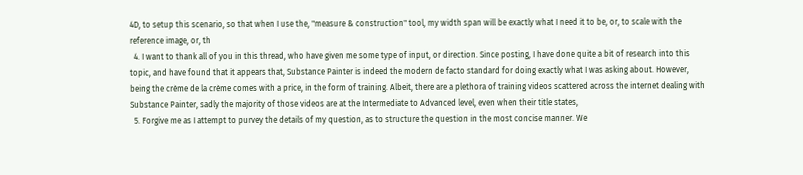4D, to setup this scenario, so that when I use the, "measure & construction" tool, my width span will be exactly what I need it to be, or, to scale with the reference image, or, th
  4. I want to thank all of you in this thread, who have given me some type of input, or direction. Since posting, I have done quite a bit of research into this topic, and have found that it appears that, Substance Painter is indeed the modern de facto standard for doing exactly what I was asking about. However, being the crème de la crème comes with a price, in the form of training. Albeit, there are a plethora of training videos scattered across the internet dealing with Substance Painter, sadly the majority of those videos are at the Intermediate to Advanced level, even when their title states,
  5. Forgive me as I attempt to purvey the details of my question, as to structure the question in the most concise manner. We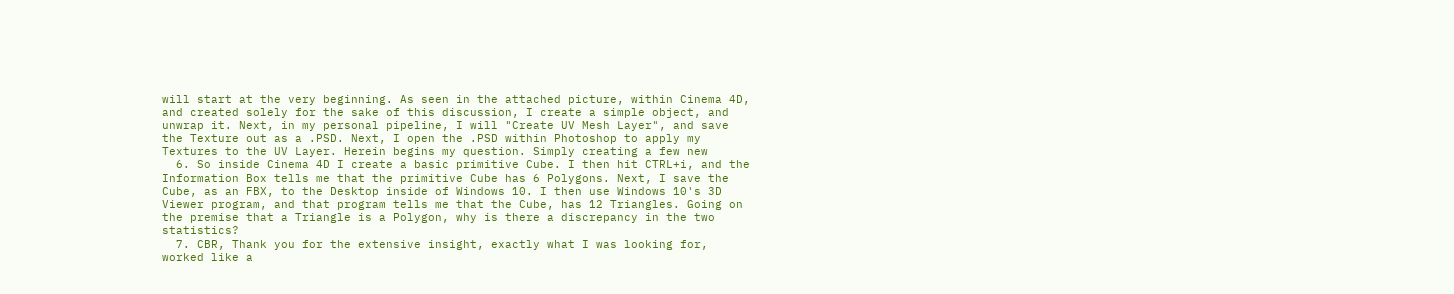will start at the very beginning. As seen in the attached picture, within Cinema 4D, and created solely for the sake of this discussion, I create a simple object, and unwrap it. Next, in my personal pipeline, I will "Create UV Mesh Layer", and save the Texture out as a .PSD. Next, I open the .PSD within Photoshop to apply my Textures to the UV Layer. Herein begins my question. Simply creating a few new
  6. So inside Cinema 4D I create a basic primitive Cube. I then hit CTRL+i, and the Information Box tells me that the primitive Cube has 6 Polygons. Next, I save the Cube, as an FBX, to the Desktop inside of Windows 10. I then use Windows 10's 3D Viewer program, and that program tells me that the Cube, has 12 Triangles. Going on the premise that a Triangle is a Polygon, why is there a discrepancy in the two statistics?
  7. CBR, Thank you for the extensive insight, exactly what I was looking for, worked like a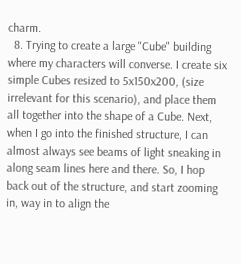charm.
  8. Trying to create a large "Cube" building where my characters will converse. I create six simple Cubes resized to 5x150x200, (size irrelevant for this scenario), and place them all together into the shape of a Cube. Next, when I go into the finished structure, I can almost always see beams of light sneaking in along seam lines here and there. So, I hop back out of the structure, and start zooming in, way in to align the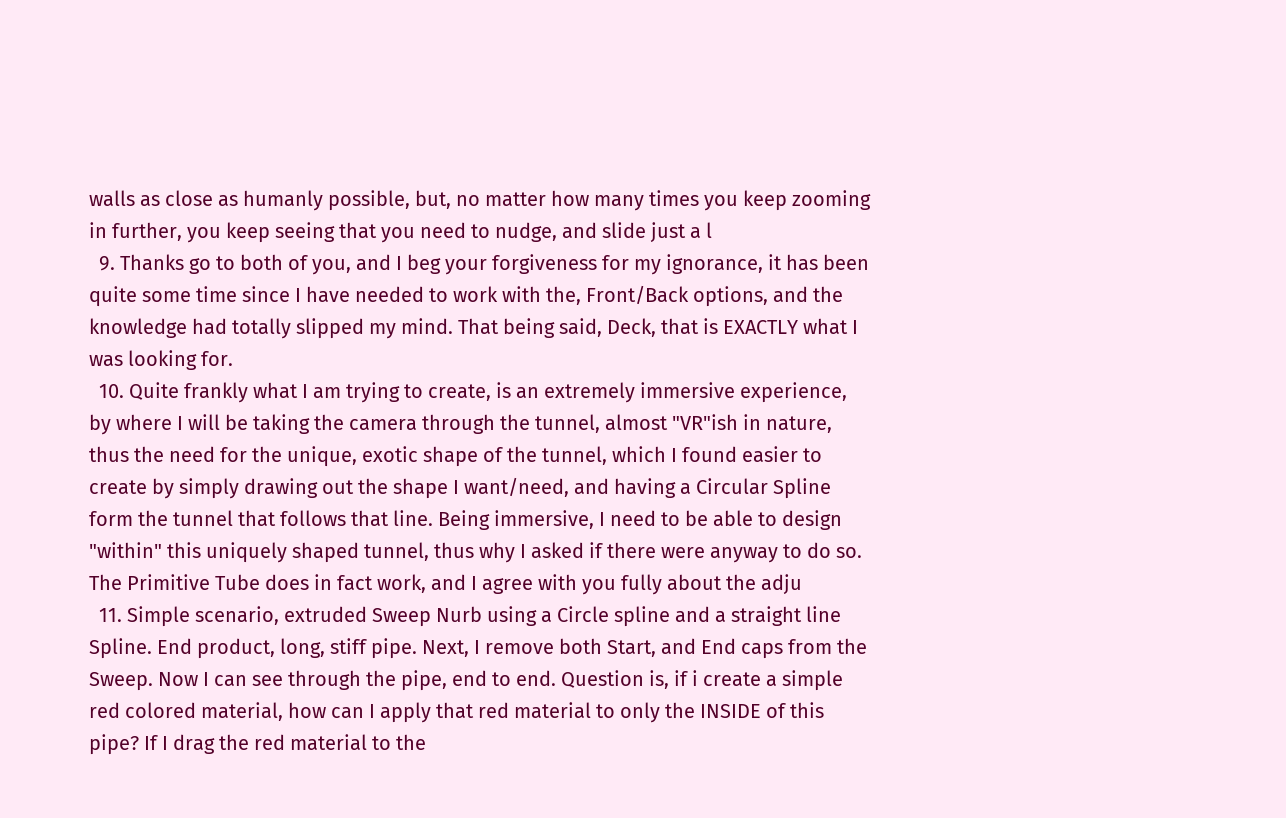walls as close as humanly possible, but, no matter how many times you keep zooming in further, you keep seeing that you need to nudge, and slide just a l
  9. Thanks go to both of you, and I beg your forgiveness for my ignorance, it has been quite some time since I have needed to work with the, Front/Back options, and the knowledge had totally slipped my mind. That being said, Deck, that is EXACTLY what I was looking for.
  10. Quite frankly what I am trying to create, is an extremely immersive experience, by where I will be taking the camera through the tunnel, almost "VR"ish in nature, thus the need for the unique, exotic shape of the tunnel, which I found easier to create by simply drawing out the shape I want/need, and having a Circular Spline form the tunnel that follows that line. Being immersive, I need to be able to design "within" this uniquely shaped tunnel, thus why I asked if there were anyway to do so. The Primitive Tube does in fact work, and I agree with you fully about the adju
  11. Simple scenario, extruded Sweep Nurb using a Circle spline and a straight line Spline. End product, long, stiff pipe. Next, I remove both Start, and End caps from the Sweep. Now I can see through the pipe, end to end. Question is, if i create a simple red colored material, how can I apply that red material to only the INSIDE of this pipe? If I drag the red material to the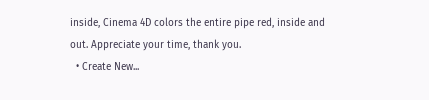inside, Cinema 4D colors the entire pipe red, inside and out. Appreciate your time, thank you.
  • Create New...